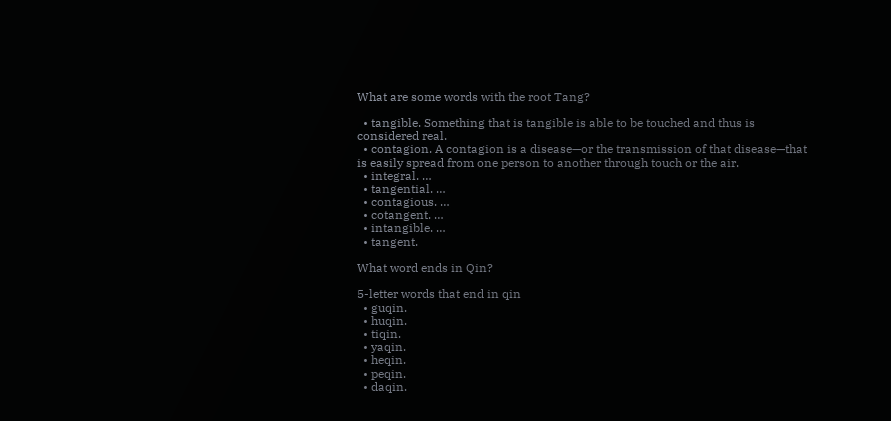What are some words with the root Tang?

  • tangible. Something that is tangible is able to be touched and thus is considered real.
  • contagion. A contagion is a disease—or the transmission of that disease—that is easily spread from one person to another through touch or the air.
  • integral. …
  • tangential. …
  • contagious. …
  • cotangent. …
  • intangible. …
  • tangent.

What word ends in Qin?

5-letter words that end in qin
  • guqin.
  • huqin.
  • tiqin.
  • yaqin.
  • heqin.
  • peqin.
  • daqin.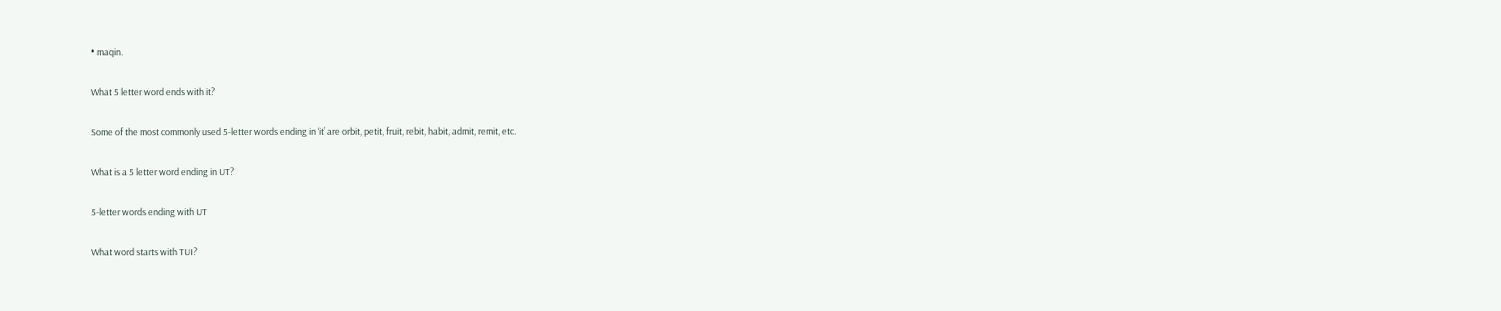• maqin.

What 5 letter word ends with it?

Some of the most commonly used 5-letter words ending in ‘it’ are orbit, petit, fruit, rebit, habit, admit, remit, etc.

What is a 5 letter word ending in UT?

5-letter words ending with UT

What word starts with TUI?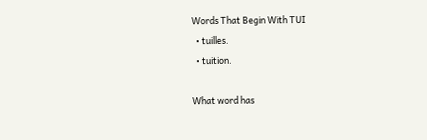Words That Begin With TUI
  • tuilles.
  • tuition.

What word has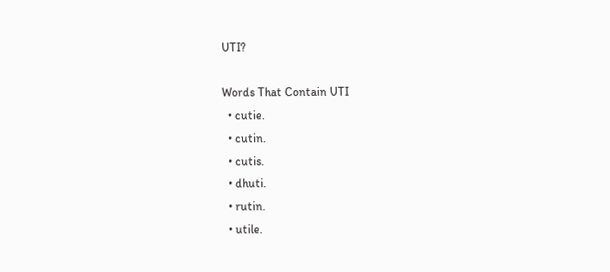UTI?

Words That Contain UTI
  • cutie.
  • cutin.
  • cutis.
  • dhuti.
  • rutin.
  • utile.